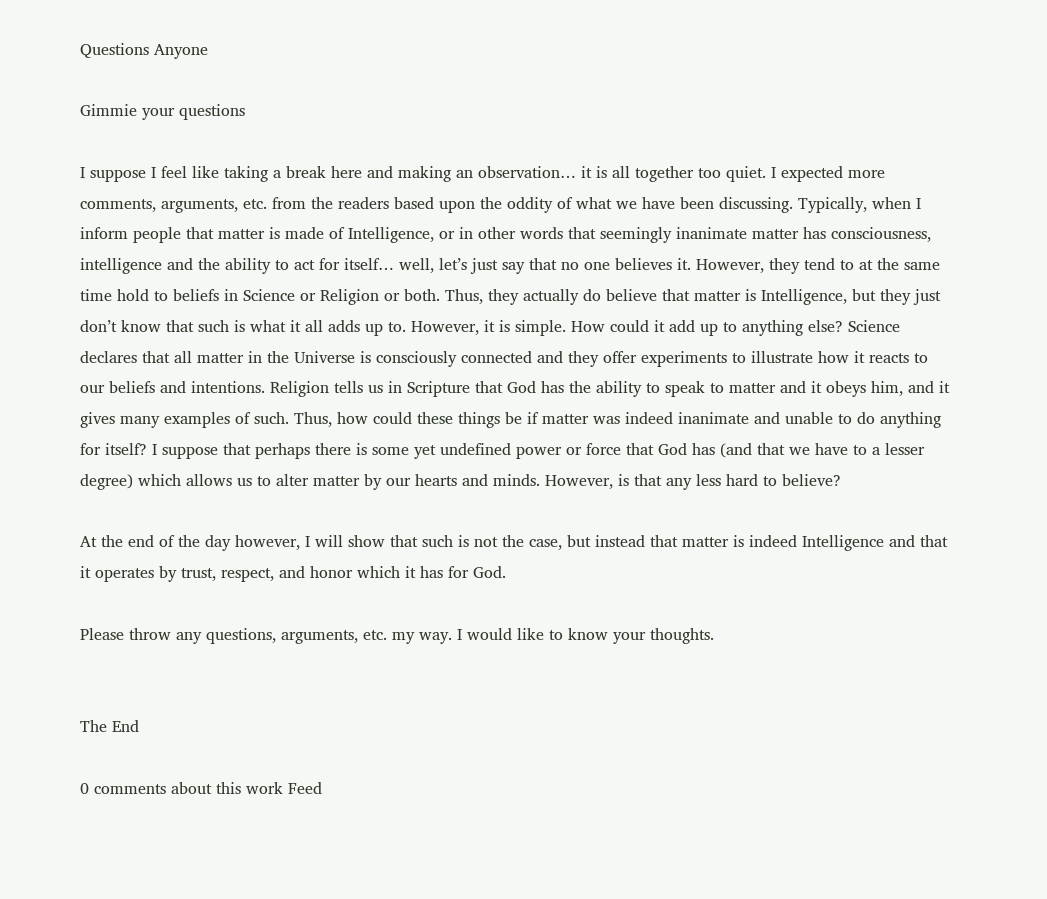Questions Anyone

Gimmie your questions

I suppose I feel like taking a break here and making an observation… it is all together too quiet. I expected more comments, arguments, etc. from the readers based upon the oddity of what we have been discussing. Typically, when I inform people that matter is made of Intelligence, or in other words that seemingly inanimate matter has consciousness, intelligence and the ability to act for itself… well, let’s just say that no one believes it. However, they tend to at the same time hold to beliefs in Science or Religion or both. Thus, they actually do believe that matter is Intelligence, but they just don’t know that such is what it all adds up to. However, it is simple. How could it add up to anything else? Science declares that all matter in the Universe is consciously connected and they offer experiments to illustrate how it reacts to our beliefs and intentions. Religion tells us in Scripture that God has the ability to speak to matter and it obeys him, and it gives many examples of such. Thus, how could these things be if matter was indeed inanimate and unable to do anything for itself? I suppose that perhaps there is some yet undefined power or force that God has (and that we have to a lesser degree) which allows us to alter matter by our hearts and minds. However, is that any less hard to believe?

At the end of the day however, I will show that such is not the case, but instead that matter is indeed Intelligence and that it operates by trust, respect, and honor which it has for God.

Please throw any questions, arguments, etc. my way. I would like to know your thoughts.


The End

0 comments about this work Feed